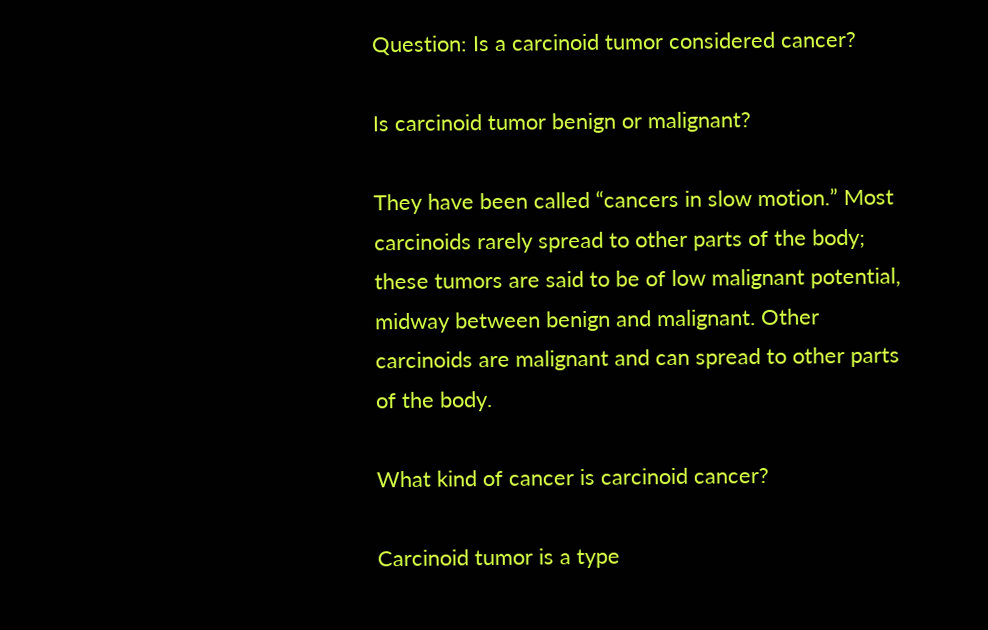Question: Is a carcinoid tumor considered cancer?

Is carcinoid tumor benign or malignant?

They have been called “cancers in slow motion.” Most carcinoids rarely spread to other parts of the body; these tumors are said to be of low malignant potential, midway between benign and malignant. Other carcinoids are malignant and can spread to other parts of the body.

What kind of cancer is carcinoid cancer?

Carcinoid tumor is a type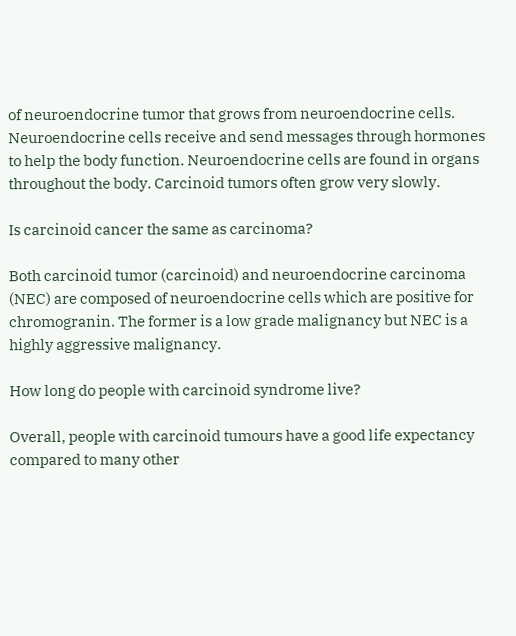of neuroendocrine tumor that grows from neuroendocrine cells. Neuroendocrine cells receive and send messages through hormones to help the body function. Neuroendocrine cells are found in organs throughout the body. Carcinoid tumors often grow very slowly.

Is carcinoid cancer the same as carcinoma?

Both carcinoid tumor (carcinoid) and neuroendocrine carcinoma (NEC) are composed of neuroendocrine cells which are positive for chromogranin. The former is a low grade malignancy but NEC is a highly aggressive malignancy.

How long do people with carcinoid syndrome live?

Overall, people with carcinoid tumours have a good life expectancy compared to many other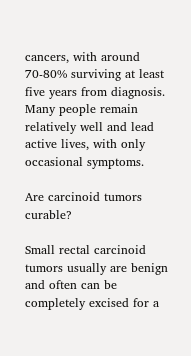cancers, with around 70-80% surviving at least five years from diagnosis. Many people remain relatively well and lead active lives, with only occasional symptoms.

Are carcinoid tumors curable?

Small rectal carcinoid tumors usually are benign and often can be completely excised for a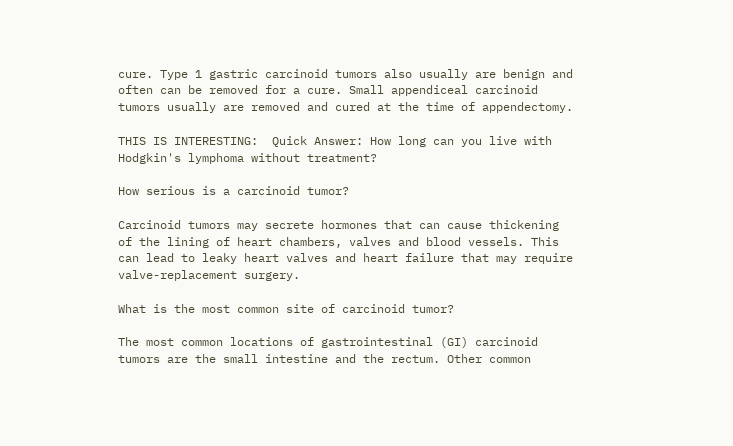cure. Type 1 gastric carcinoid tumors also usually are benign and often can be removed for a cure. Small appendiceal carcinoid tumors usually are removed and cured at the time of appendectomy.

THIS IS INTERESTING:  Quick Answer: How long can you live with Hodgkin's lymphoma without treatment?

How serious is a carcinoid tumor?

Carcinoid tumors may secrete hormones that can cause thickening of the lining of heart chambers, valves and blood vessels. This can lead to leaky heart valves and heart failure that may require valve-replacement surgery.

What is the most common site of carcinoid tumor?

The most common locations of gastrointestinal (GI) carcinoid tumors are the small intestine and the rectum. Other common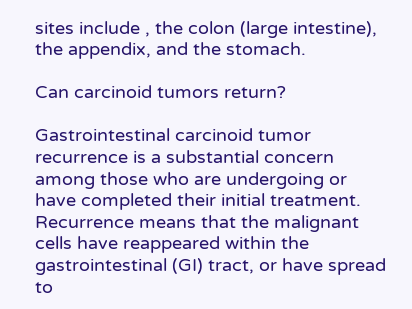sites include , the colon (large intestine), the appendix, and the stomach.

Can carcinoid tumors return?

Gastrointestinal carcinoid tumor recurrence is a substantial concern among those who are undergoing or have completed their initial treatment. Recurrence means that the malignant cells have reappeared within the gastrointestinal (GI) tract, or have spread to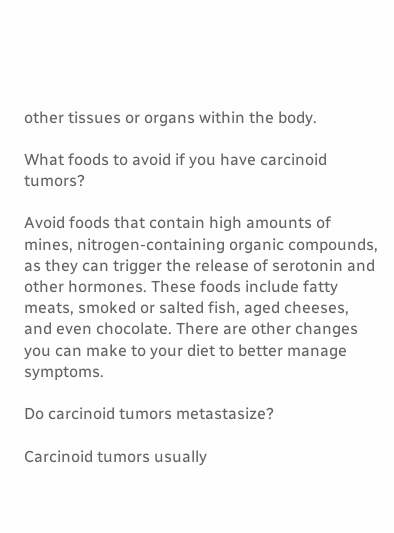other tissues or organs within the body.

What foods to avoid if you have carcinoid tumors?

Avoid foods that contain high amounts of mines, nitrogen-containing organic compounds, as they can trigger the release of serotonin and other hormones. These foods include fatty meats, smoked or salted fish, aged cheeses, and even chocolate. There are other changes you can make to your diet to better manage symptoms.

Do carcinoid tumors metastasize?

Carcinoid tumors usually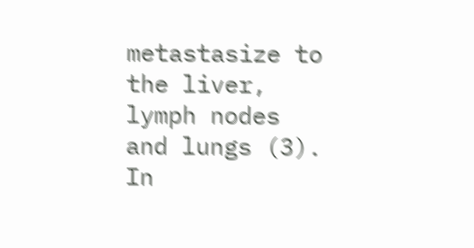metastasize to the liver, lymph nodes and lungs (3). In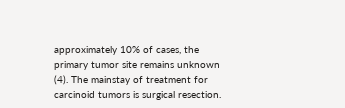approximately 10% of cases, the primary tumor site remains unknown (4). The mainstay of treatment for carcinoid tumors is surgical resection.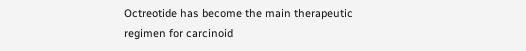Octreotide has become the main therapeutic regimen for carcinoid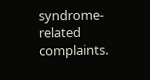syndrome-related complaints.